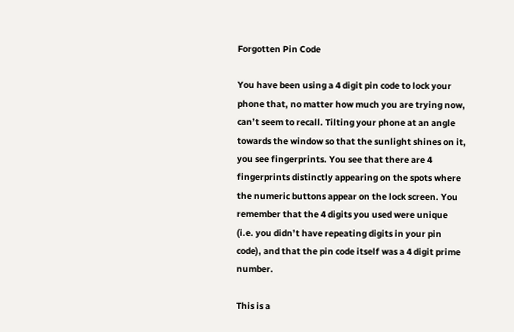Forgotten Pin Code

You have been using a 4 digit pin code to lock your phone that, no matter how much you are trying now, can’t seem to recall. Tilting your phone at an angle towards the window so that the sunlight shines on it, you see fingerprints. You see that there are 4 fingerprints distinctly appearing on the spots where the numeric buttons appear on the lock screen. You remember that the 4 digits you used were unique (i.e. you didn’t have repeating digits in your pin code), and that the pin code itself was a 4 digit prime number.

This is a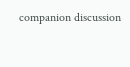companion discussion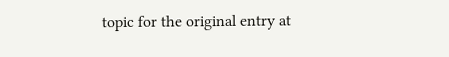topic for the original entry at